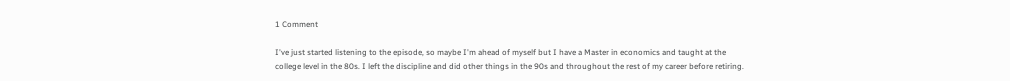1 Comment

I've just started listening to the episode, so maybe I'm ahead of myself but I have a Master in economics and taught at the college level in the 80s. I left the discipline and did other things in the 90s and throughout the rest of my career before retiring.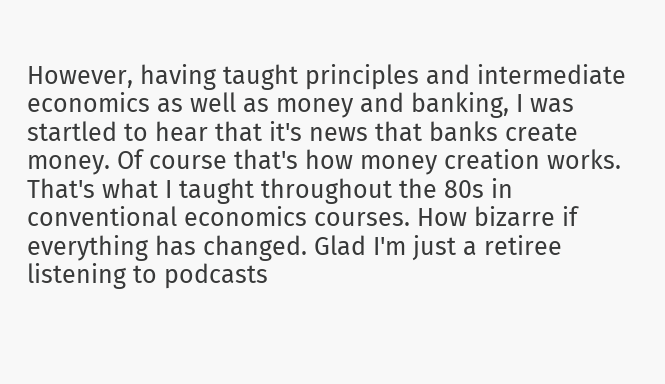However, having taught principles and intermediate economics as well as money and banking, I was startled to hear that it's news that banks create money. Of course that's how money creation works. That's what I taught throughout the 80s in conventional economics courses. How bizarre if everything has changed. Glad I'm just a retiree listening to podcasts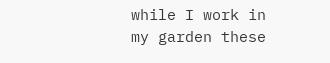while I work in my garden these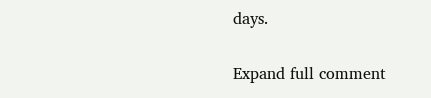days.

Expand full comment